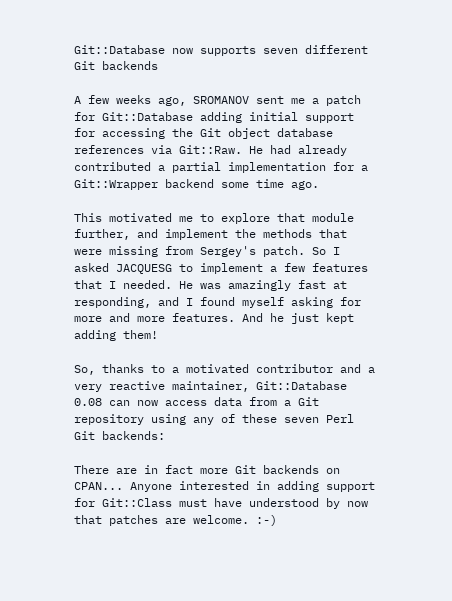Git::Database now supports seven different Git backends

A few weeks ago, SROMANOV sent me a patch for Git::Database adding initial support for accessing the Git object database references via Git::Raw. He had already contributed a partial implementation for a Git::Wrapper backend some time ago.

This motivated me to explore that module further, and implement the methods that were missing from Sergey's patch. So I asked JACQUESG to implement a few features that I needed. He was amazingly fast at responding, and I found myself asking for more and more features. And he just kept adding them!

So, thanks to a motivated contributor and a very reactive maintainer, Git::Database 0.08 can now access data from a Git repository using any of these seven Perl Git backends:

There are in fact more Git backends on CPAN... Anyone interested in adding support for Git::Class must have understood by now that patches are welcome. :-)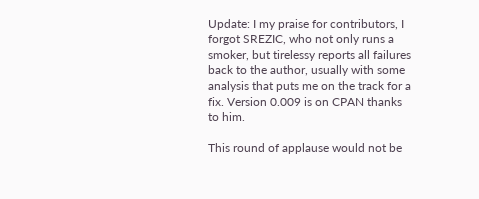Update: I my praise for contributors, I forgot SREZIC, who not only runs a smoker, but tirelessy reports all failures back to the author, usually with some analysis that puts me on the track for a fix. Version 0.009 is on CPAN thanks to him.

This round of applause would not be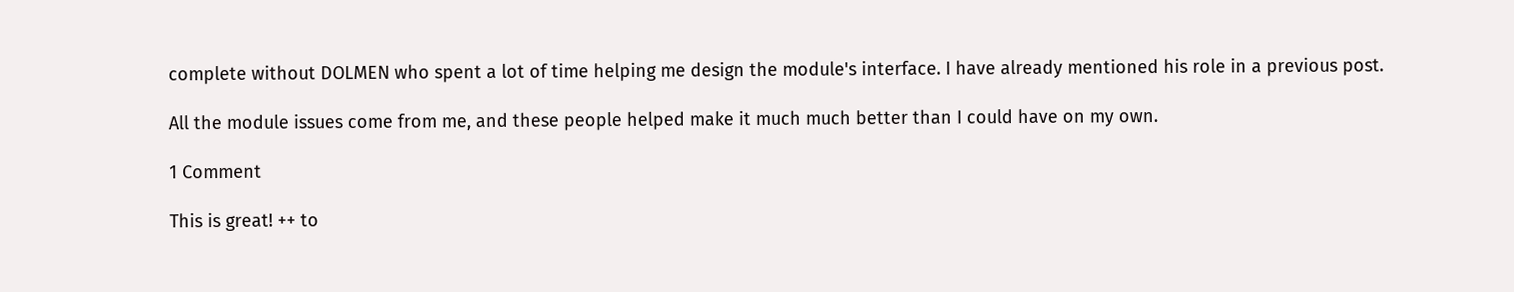complete without DOLMEN who spent a lot of time helping me design the module's interface. I have already mentioned his role in a previous post.

All the module issues come from me, and these people helped make it much much better than I could have on my own.

1 Comment

This is great! ++ to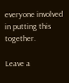everyone involved in putting this together.

Leave a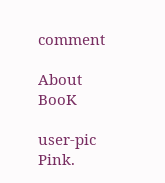comment

About BooK

user-pic Pink.